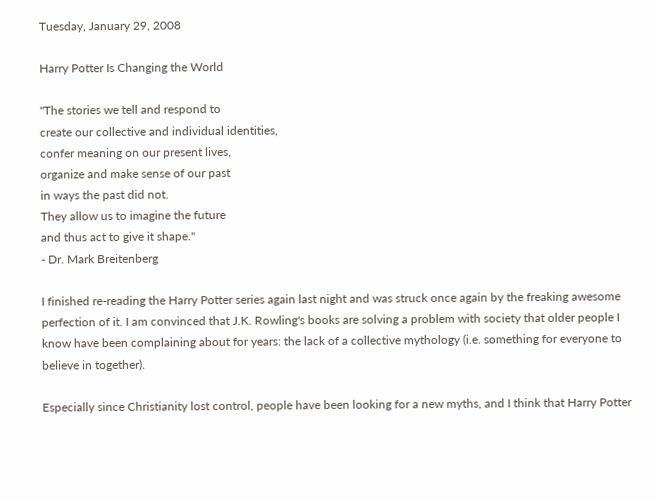Tuesday, January 29, 2008

Harry Potter Is Changing the World

"The stories we tell and respond to
create our collective and individual identities,
confer meaning on our present lives,
organize and make sense of our past
in ways the past did not.
They allow us to imagine the future
and thus act to give it shape."
- Dr. Mark Breitenberg

I finished re-reading the Harry Potter series again last night and was struck once again by the freaking awesome perfection of it. I am convinced that J.K. Rowling's books are solving a problem with society that older people I know have been complaining about for years: the lack of a collective mythology (i.e. something for everyone to believe in together).

Especially since Christianity lost control, people have been looking for a new myths, and I think that Harry Potter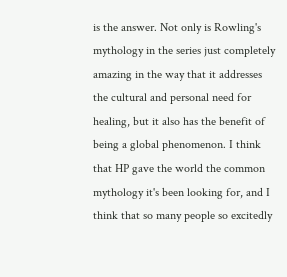is the answer. Not only is Rowling's mythology in the series just completely amazing in the way that it addresses the cultural and personal need for healing, but it also has the benefit of being a global phenomenon. I think that HP gave the world the common mythology it's been looking for, and I think that so many people so excitedly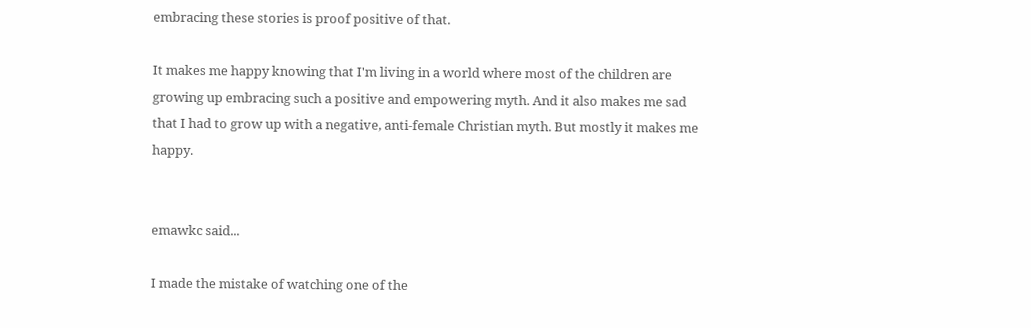embracing these stories is proof positive of that.

It makes me happy knowing that I'm living in a world where most of the children are growing up embracing such a positive and empowering myth. And it also makes me sad that I had to grow up with a negative, anti-female Christian myth. But mostly it makes me happy.


emawkc said...

I made the mistake of watching one of the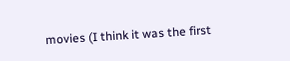movies (I think it was the first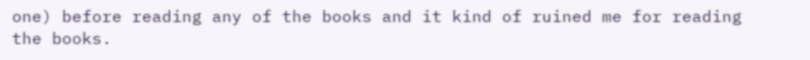one) before reading any of the books and it kind of ruined me for reading the books.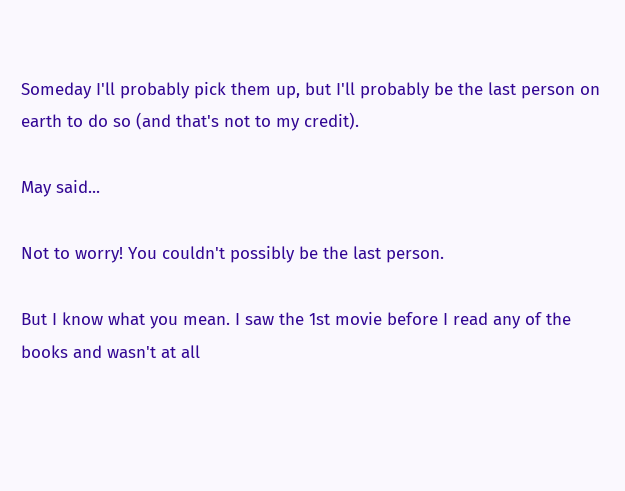Someday I'll probably pick them up, but I'll probably be the last person on earth to do so (and that's not to my credit).

May said...

Not to worry! You couldn't possibly be the last person.

But I know what you mean. I saw the 1st movie before I read any of the books and wasn't at all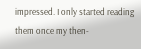impressed. I only started reading them once my then-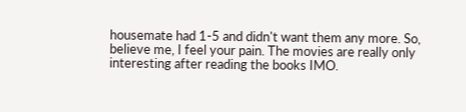housemate had 1-5 and didn't want them any more. So, believe me, I feel your pain. The movies are really only interesting after reading the books IMO.